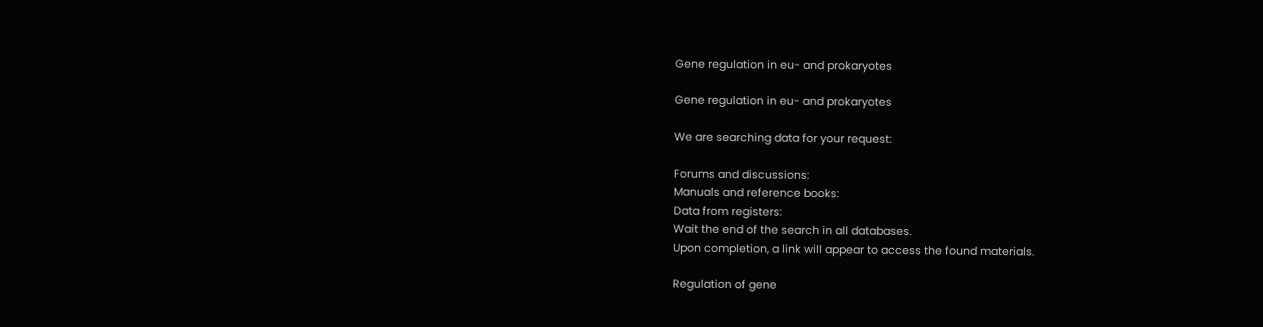Gene regulation in eu- and prokaryotes

Gene regulation in eu- and prokaryotes

We are searching data for your request:

Forums and discussions:
Manuals and reference books:
Data from registers:
Wait the end of the search in all databases.
Upon completion, a link will appear to access the found materials.

Regulation of gene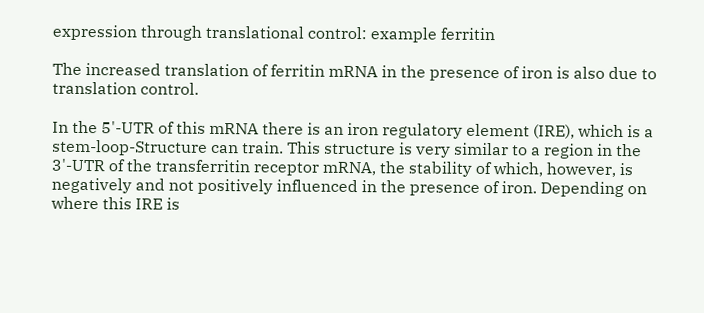expression through translational control: example ferritin

The increased translation of ferritin mRNA in the presence of iron is also due to translation control.

In the 5'-UTR of this mRNA there is an iron regulatory element (IRE), which is a stem-loop-Structure can train. This structure is very similar to a region in the 3'-UTR of the transferritin receptor mRNA, the stability of which, however, is negatively and not positively influenced in the presence of iron. Depending on where this IRE is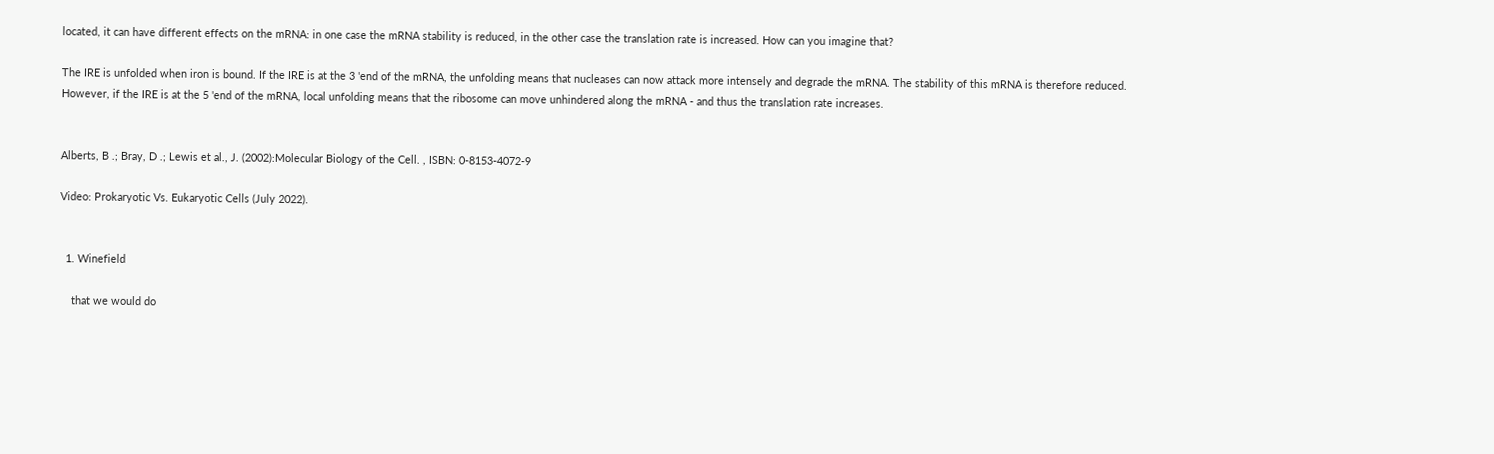located, it can have different effects on the mRNA: in one case the mRNA stability is reduced, in the other case the translation rate is increased. How can you imagine that?

The IRE is unfolded when iron is bound. If the IRE is at the 3 'end of the mRNA, the unfolding means that nucleases can now attack more intensely and degrade the mRNA. The stability of this mRNA is therefore reduced. However, if the IRE is at the 5 'end of the mRNA, local unfolding means that the ribosome can move unhindered along the mRNA - and thus the translation rate increases.


Alberts, B .; Bray, D .; Lewis et al., J. (2002):Molecular Biology of the Cell. , ISBN: 0-8153-4072-9

Video: Prokaryotic Vs. Eukaryotic Cells (July 2022).


  1. Winefield

    that we would do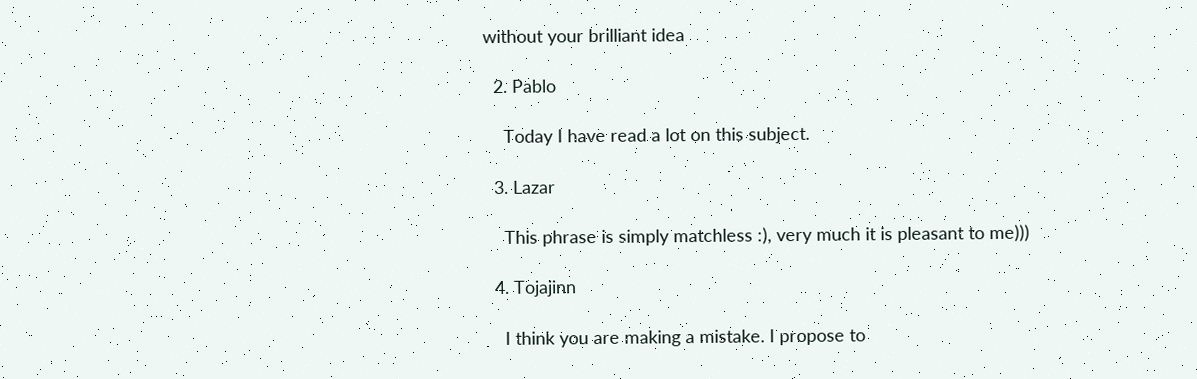without your brilliant idea

  2. Pablo

    Today I have read a lot on this subject.

  3. Lazar

    This phrase is simply matchless :), very much it is pleasant to me)))

  4. Tojajinn

    I think you are making a mistake. I propose to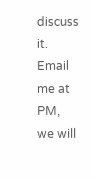discuss it. Email me at PM, we will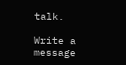talk.

Write a message